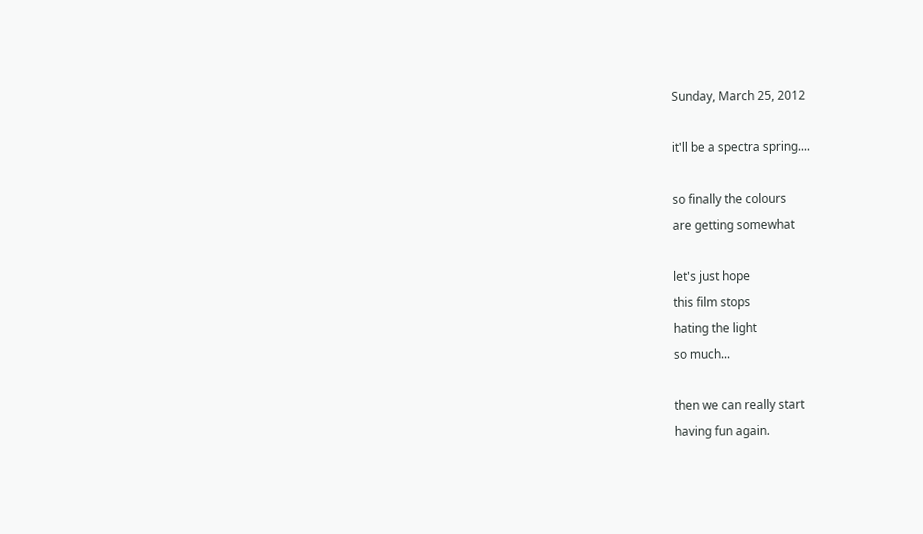Sunday, March 25, 2012

it'll be a spectra spring....

so finally the colours
are getting somewhat

let's just hope
this film stops
hating the light
so much...

then we can really start
having fun again.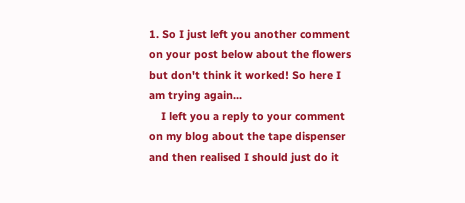1. So I just left you another comment on your post below about the flowers but don't think it worked! So here I am trying again...
    I left you a reply to your comment on my blog about the tape dispenser and then realised I should just do it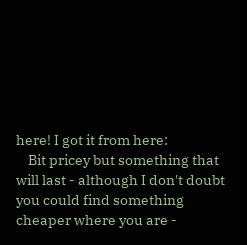here! I got it from here:
    Bit pricey but something that will last - although I don't doubt you could find something cheaper where you are -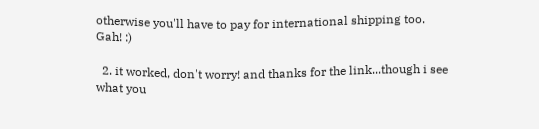otherwise you'll have to pay for international shipping too. Gah! :)

  2. it worked, don't worry! and thanks for the link...though i see what you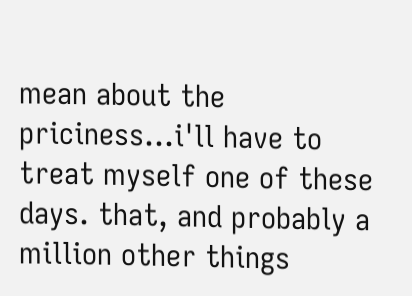mean about the priciness...i'll have to treat myself one of these days. that, and probably a million other things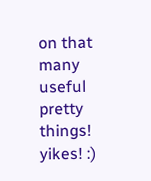on that many useful pretty things! yikes! :)